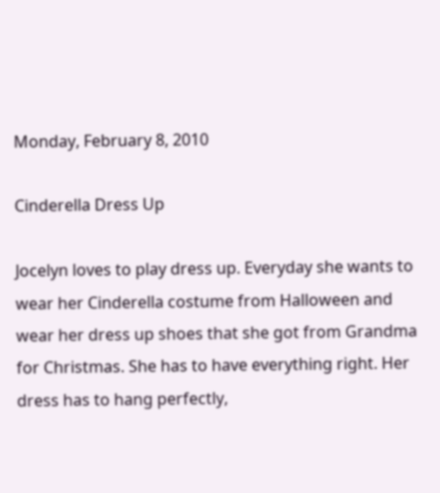Monday, February 8, 2010

Cinderella Dress Up

Jocelyn loves to play dress up. Everyday she wants to wear her Cinderella costume from Halloween and wear her dress up shoes that she got from Grandma for Christmas. She has to have everything right. Her dress has to hang perfectly,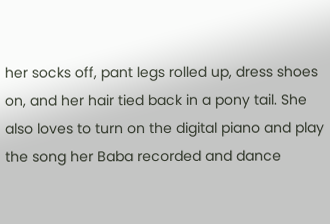her socks off, pant legs rolled up, dress shoes on, and her hair tied back in a pony tail. She also loves to turn on the digital piano and play the song her Baba recorded and dance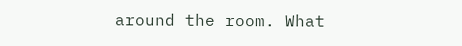around the room. What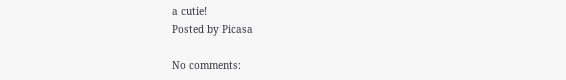a cutie!
Posted by Picasa

No comments: